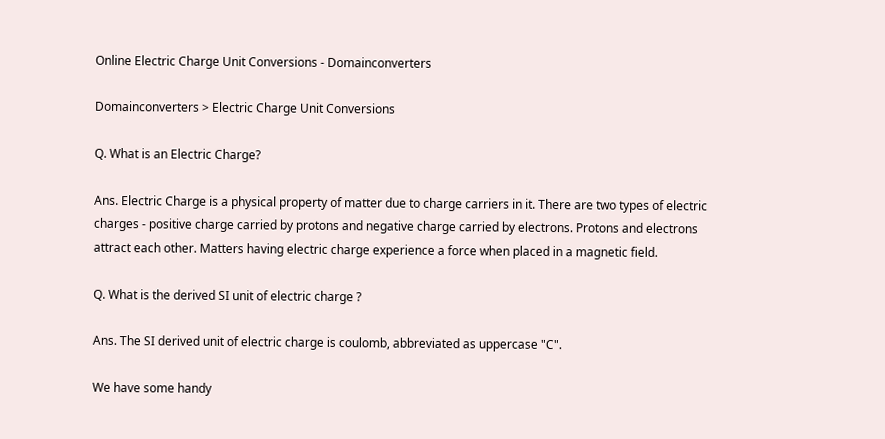Online Electric Charge Unit Conversions - Domainconverters

Domainconverters > Electric Charge Unit Conversions

Q. What is an Electric Charge?

Ans. Electric Charge is a physical property of matter due to charge carriers in it. There are two types of electric charges - positive charge carried by protons and negative charge carried by electrons. Protons and electrons attract each other. Matters having electric charge experience a force when placed in a magnetic field.

Q. What is the derived SI unit of electric charge ?

Ans. The SI derived unit of electric charge is coulomb, abbreviated as uppercase "C".

We have some handy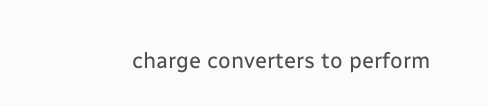charge converters to perform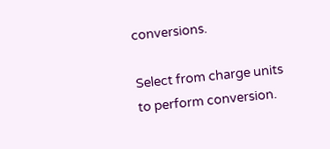conversions.

Select from charge units to perform conversion.